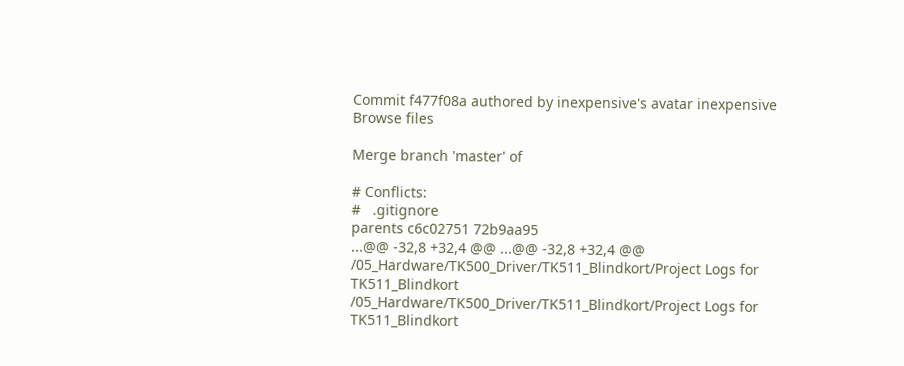Commit f477f08a authored by inexpensive's avatar inexpensive
Browse files

Merge branch 'master' of

# Conflicts:
#   .gitignore
parents c6c02751 72b9aa95
...@@ -32,8 +32,4 @@ ...@@ -32,8 +32,4 @@
/05_Hardware/TK500_Driver/TK511_Blindkort/Project Logs for TK511_Blindkort /05_Hardware/TK500_Driver/TK511_Blindkort/Project Logs for TK511_Blindkort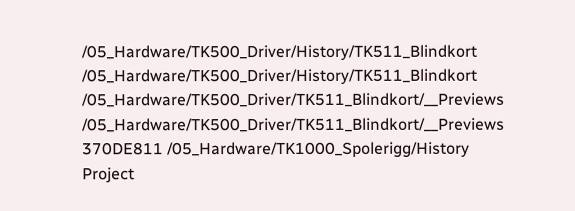/05_Hardware/TK500_Driver/History/TK511_Blindkort /05_Hardware/TK500_Driver/History/TK511_Blindkort
/05_Hardware/TK500_Driver/TK511_Blindkort/__Previews /05_Hardware/TK500_Driver/TK511_Blindkort/__Previews
370DE811 /05_Hardware/TK1000_Spolerigg/History
Project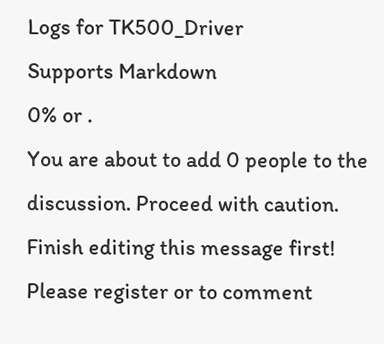Logs for TK500_Driver
Supports Markdown
0% or .
You are about to add 0 people to the discussion. Proceed with caution.
Finish editing this message first!
Please register or to comment